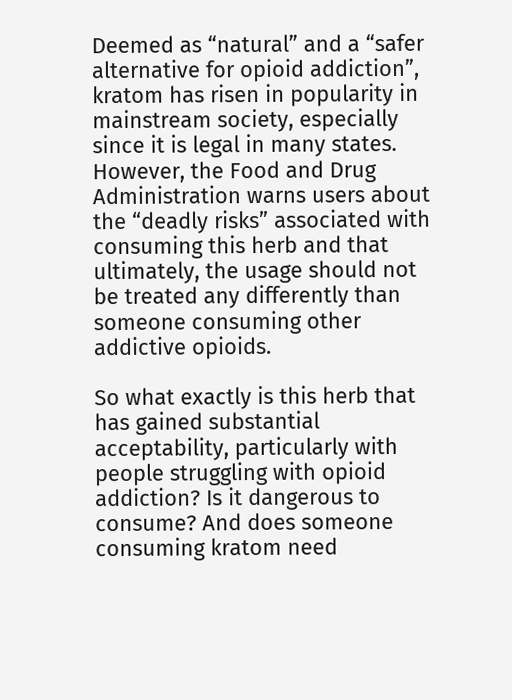Deemed as “natural” and a “safer alternative for opioid addiction”, kratom has risen in popularity in mainstream society, especially since it is legal in many states. However, the Food and Drug Administration warns users about the “deadly risks” associated with consuming this herb and that ultimately, the usage should not be treated any differently than someone consuming other addictive opioids.

So what exactly is this herb that has gained substantial acceptability, particularly with people struggling with opioid addiction? Is it dangerous to consume? And does someone consuming kratom need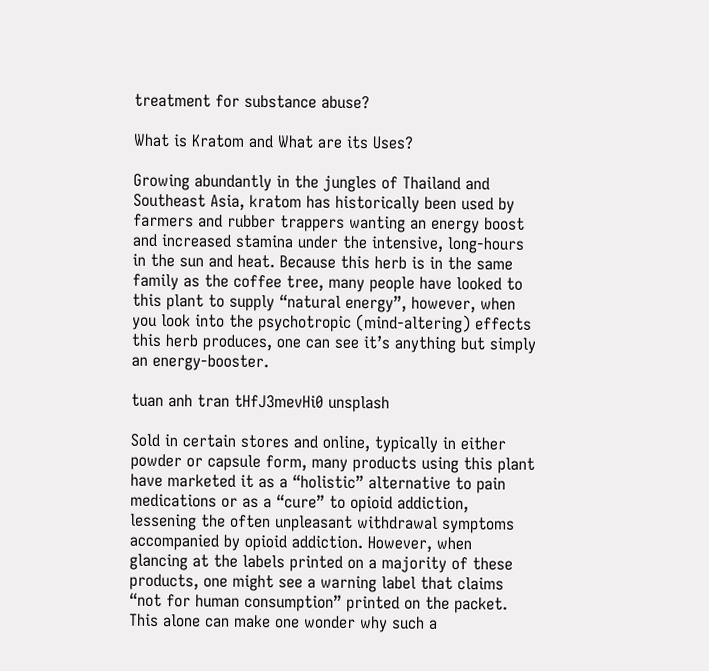treatment for substance abuse?

What is Kratom and What are its Uses?

Growing abundantly in the jungles of Thailand and Southeast Asia, kratom has historically been used by farmers and rubber trappers wanting an energy boost and increased stamina under the intensive, long-hours in the sun and heat. Because this herb is in the same family as the coffee tree, many people have looked to this plant to supply “natural energy”, however, when you look into the psychotropic (mind-altering) effects this herb produces, one can see it’s anything but simply an energy-booster.

tuan anh tran tHfJ3mevHi0 unsplash

Sold in certain stores and online, typically in either powder or capsule form, many products using this plant have marketed it as a “holistic” alternative to pain medications or as a “cure” to opioid addiction, lessening the often unpleasant withdrawal symptoms accompanied by opioid addiction. However, when glancing at the labels printed on a majority of these products, one might see a warning label that claims “not for human consumption” printed on the packet. This alone can make one wonder why such a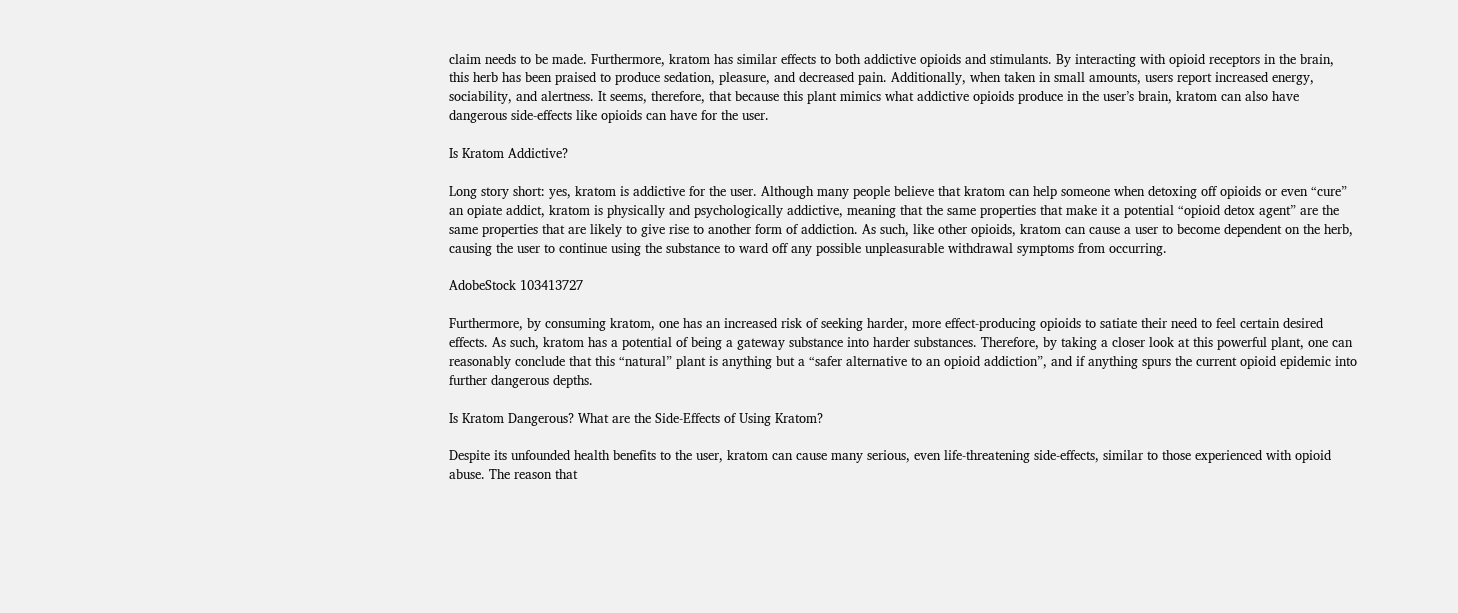claim needs to be made. Furthermore, kratom has similar effects to both addictive opioids and stimulants. By interacting with opioid receptors in the brain, this herb has been praised to produce sedation, pleasure, and decreased pain. Additionally, when taken in small amounts, users report increased energy, sociability, and alertness. It seems, therefore, that because this plant mimics what addictive opioids produce in the user’s brain, kratom can also have dangerous side-effects like opioids can have for the user.

Is Kratom Addictive?

Long story short: yes, kratom is addictive for the user. Although many people believe that kratom can help someone when detoxing off opioids or even “cure” an opiate addict, kratom is physically and psychologically addictive, meaning that the same properties that make it a potential “opioid detox agent” are the same properties that are likely to give rise to another form of addiction. As such, like other opioids, kratom can cause a user to become dependent on the herb, causing the user to continue using the substance to ward off any possible unpleasurable withdrawal symptoms from occurring.

AdobeStock 103413727

Furthermore, by consuming kratom, one has an increased risk of seeking harder, more effect-producing opioids to satiate their need to feel certain desired effects. As such, kratom has a potential of being a gateway substance into harder substances. Therefore, by taking a closer look at this powerful plant, one can reasonably conclude that this “natural” plant is anything but a “safer alternative to an opioid addiction”, and if anything spurs the current opioid epidemic into further dangerous depths.

Is Kratom Dangerous? What are the Side-Effects of Using Kratom?

Despite its unfounded health benefits to the user, kratom can cause many serious, even life-threatening side-effects, similar to those experienced with opioid abuse. The reason that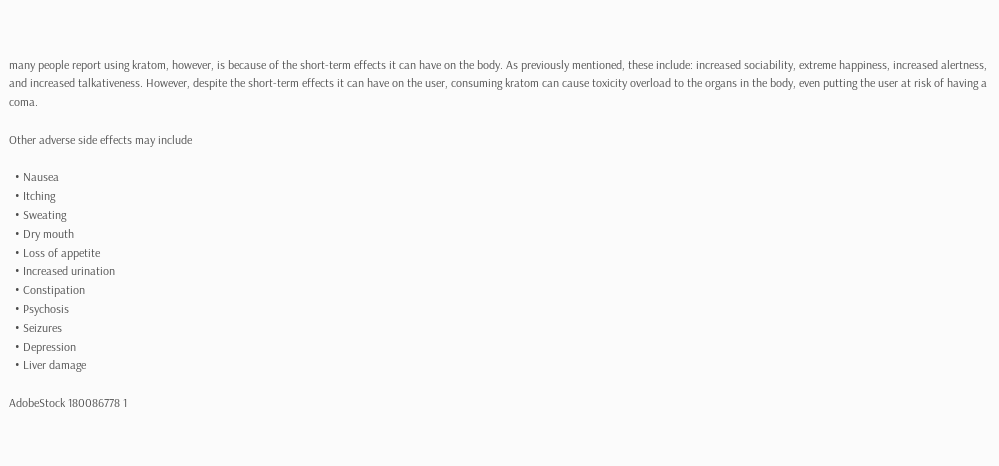many people report using kratom, however, is because of the short-term effects it can have on the body. As previously mentioned, these include: increased sociability, extreme happiness, increased alertness, and increased talkativeness. However, despite the short-term effects it can have on the user, consuming kratom can cause toxicity overload to the organs in the body, even putting the user at risk of having a coma.

Other adverse side effects may include

  • Nausea
  • Itching
  • Sweating
  • Dry mouth
  • Loss of appetite
  • Increased urination
  • Constipation
  • Psychosis
  • Seizures
  • Depression
  • Liver damage

AdobeStock 180086778 1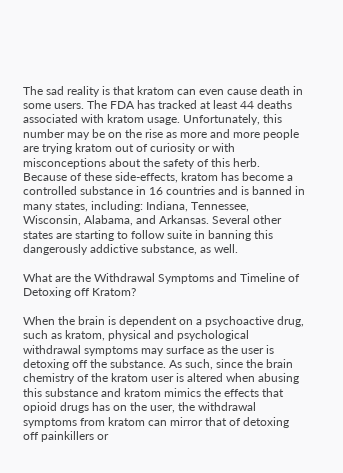The sad reality is that kratom can even cause death in some users. The FDA has tracked at least 44 deaths associated with kratom usage. Unfortunately, this number may be on the rise as more and more people are trying kratom out of curiosity or with misconceptions about the safety of this herb. Because of these side-effects, kratom has become a controlled substance in 16 countries and is banned in many states, including: Indiana, Tennessee, Wisconsin, Alabama, and Arkansas. Several other states are starting to follow suite in banning this dangerously addictive substance, as well.

What are the Withdrawal Symptoms and Timeline of Detoxing off Kratom?

When the brain is dependent on a psychoactive drug, such as kratom, physical and psychological withdrawal symptoms may surface as the user is detoxing off the substance. As such, since the brain chemistry of the kratom user is altered when abusing this substance and kratom mimics the effects that opioid drugs has on the user, the withdrawal symptoms from kratom can mirror that of detoxing off painkillers or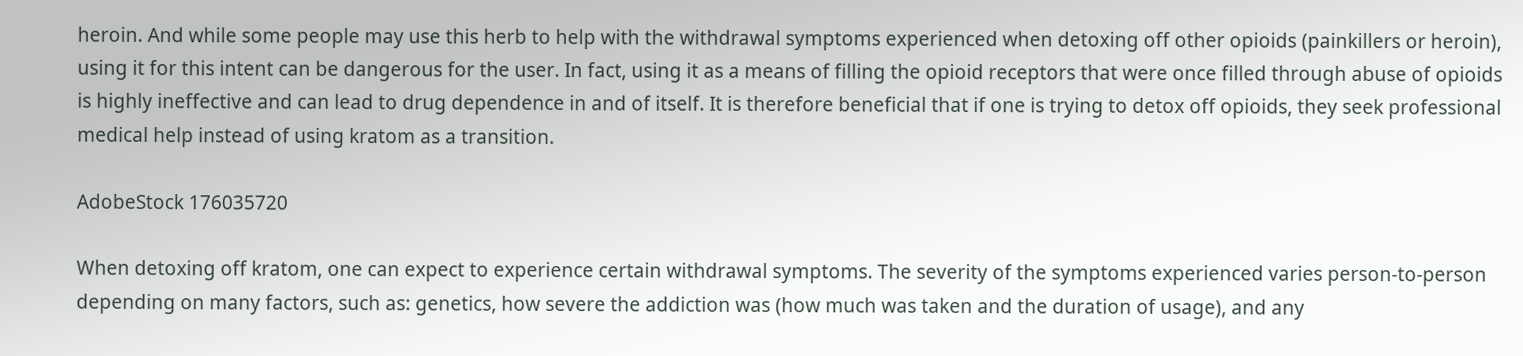heroin. And while some people may use this herb to help with the withdrawal symptoms experienced when detoxing off other opioids (painkillers or heroin), using it for this intent can be dangerous for the user. In fact, using it as a means of filling the opioid receptors that were once filled through abuse of opioids is highly ineffective and can lead to drug dependence in and of itself. It is therefore beneficial that if one is trying to detox off opioids, they seek professional medical help instead of using kratom as a transition.

AdobeStock 176035720

When detoxing off kratom, one can expect to experience certain withdrawal symptoms. The severity of the symptoms experienced varies person-to-person depending on many factors, such as: genetics, how severe the addiction was (how much was taken and the duration of usage), and any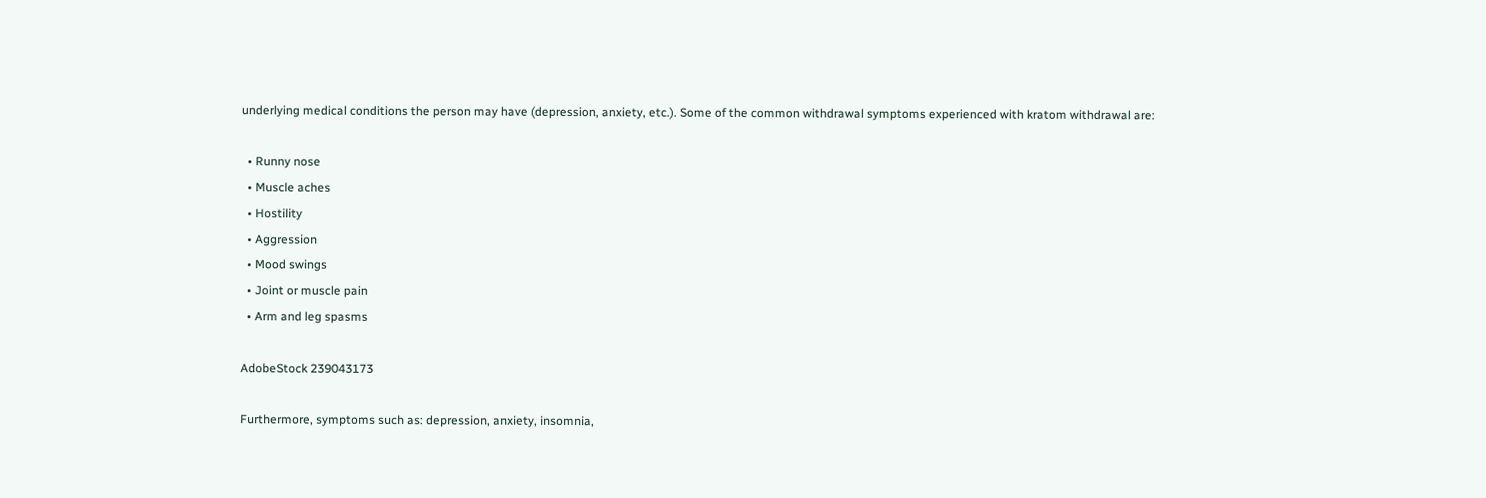underlying medical conditions the person may have (depression, anxiety, etc.). Some of the common withdrawal symptoms experienced with kratom withdrawal are:

  • Runny nose
  • Muscle aches
  • Hostility
  • Aggression
  • Mood swings
  • Joint or muscle pain
  • Arm and leg spasms

AdobeStock 239043173

Furthermore, symptoms such as: depression, anxiety, insomnia,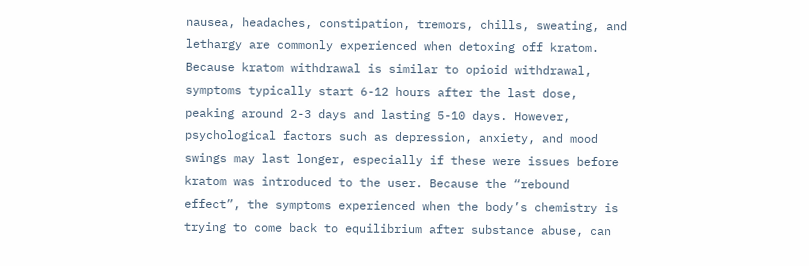nausea, headaches, constipation, tremors, chills, sweating, and lethargy are commonly experienced when detoxing off kratom. Because kratom withdrawal is similar to opioid withdrawal, symptoms typically start 6-12 hours after the last dose, peaking around 2-3 days and lasting 5-10 days. However, psychological factors such as depression, anxiety, and mood swings may last longer, especially if these were issues before kratom was introduced to the user. Because the “rebound effect”, the symptoms experienced when the body’s chemistry is trying to come back to equilibrium after substance abuse, can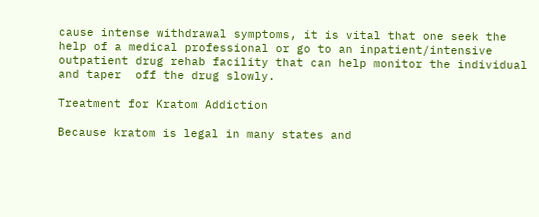cause intense withdrawal symptoms, it is vital that one seek the help of a medical professional or go to an inpatient/intensive outpatient drug rehab facility that can help monitor the individual and taper  off the drug slowly.

Treatment for Kratom Addiction

Because kratom is legal in many states and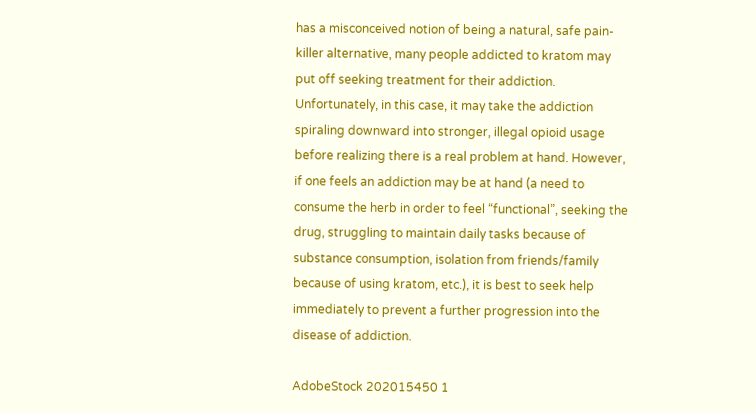has a misconceived notion of being a natural, safe pain-killer alternative, many people addicted to kratom may put off seeking treatment for their addiction. Unfortunately, in this case, it may take the addiction spiraling downward into stronger, illegal opioid usage before realizing there is a real problem at hand. However, if one feels an addiction may be at hand (a need to consume the herb in order to feel “functional”, seeking the drug, struggling to maintain daily tasks because of substance consumption, isolation from friends/family because of using kratom, etc.), it is best to seek help immediately to prevent a further progression into the disease of addiction.

AdobeStock 202015450 1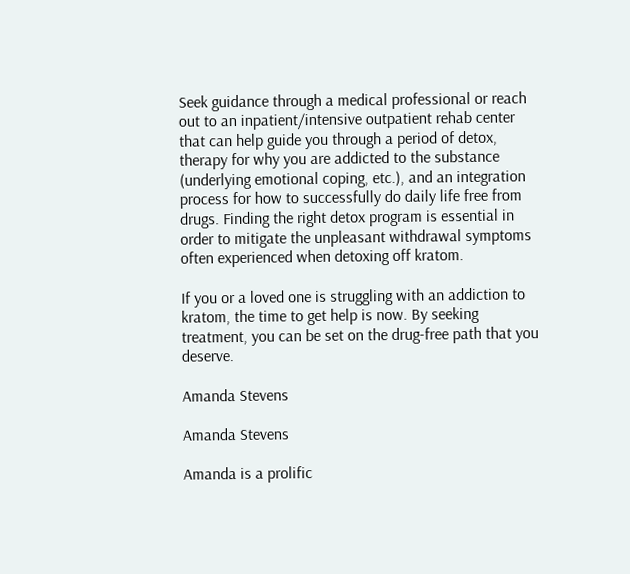Seek guidance through a medical professional or reach out to an inpatient/intensive outpatient rehab center that can help guide you through a period of detox, therapy for why you are addicted to the substance (underlying emotional coping, etc.), and an integration process for how to successfully do daily life free from drugs. Finding the right detox program is essential in order to mitigate the unpleasant withdrawal symptoms often experienced when detoxing off kratom.

If you or a loved one is struggling with an addiction to kratom, the time to get help is now. By seeking treatment, you can be set on the drug-free path that you deserve.

Amanda Stevens

Amanda Stevens

Amanda is a prolific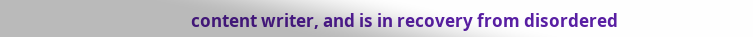content writer, and is in recovery from disordered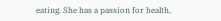eating. She has a passion for health,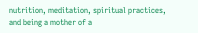nutrition, meditation, spiritual practices, and being a mother of a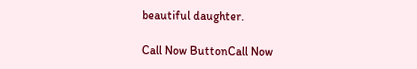beautiful daughter.

Call Now ButtonCall Now